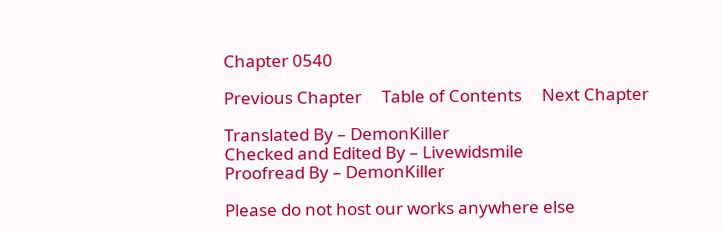Chapter 0540

Previous Chapter     Table of Contents     Next Chapter

Translated By – DemonKiller
Checked and Edited By – Livewidsmile
Proofread By – DemonKiller

Please do not host our works anywhere else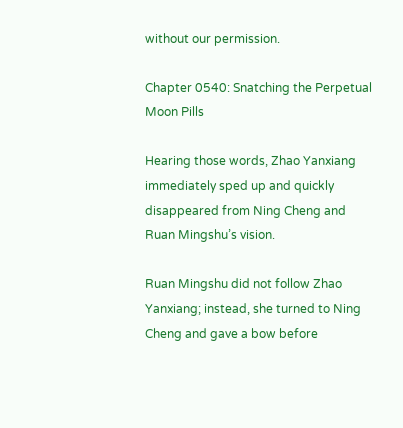without our permission.

Chapter 0540: Snatching the Perpetual Moon Pills

Hearing those words, Zhao Yanxiang immediately sped up and quickly disappeared from Ning Cheng and Ruan Mingshu’s vision.

Ruan Mingshu did not follow Zhao Yanxiang; instead, she turned to Ning Cheng and gave a bow before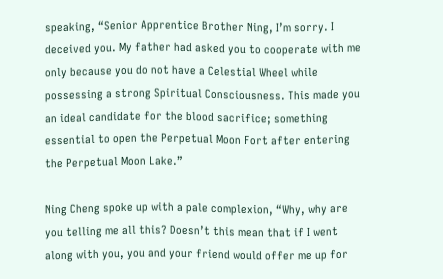speaking, “Senior Apprentice Brother Ning, I’m sorry. I deceived you. My father had asked you to cooperate with me only because you do not have a Celestial Wheel while possessing a strong Spiritual Consciousness. This made you an ideal candidate for the blood sacrifice; something essential to open the Perpetual Moon Fort after entering the Perpetual Moon Lake.”

Ning Cheng spoke up with a pale complexion, “Why, why are you telling me all this? Doesn’t this mean that if I went along with you, you and your friend would offer me up for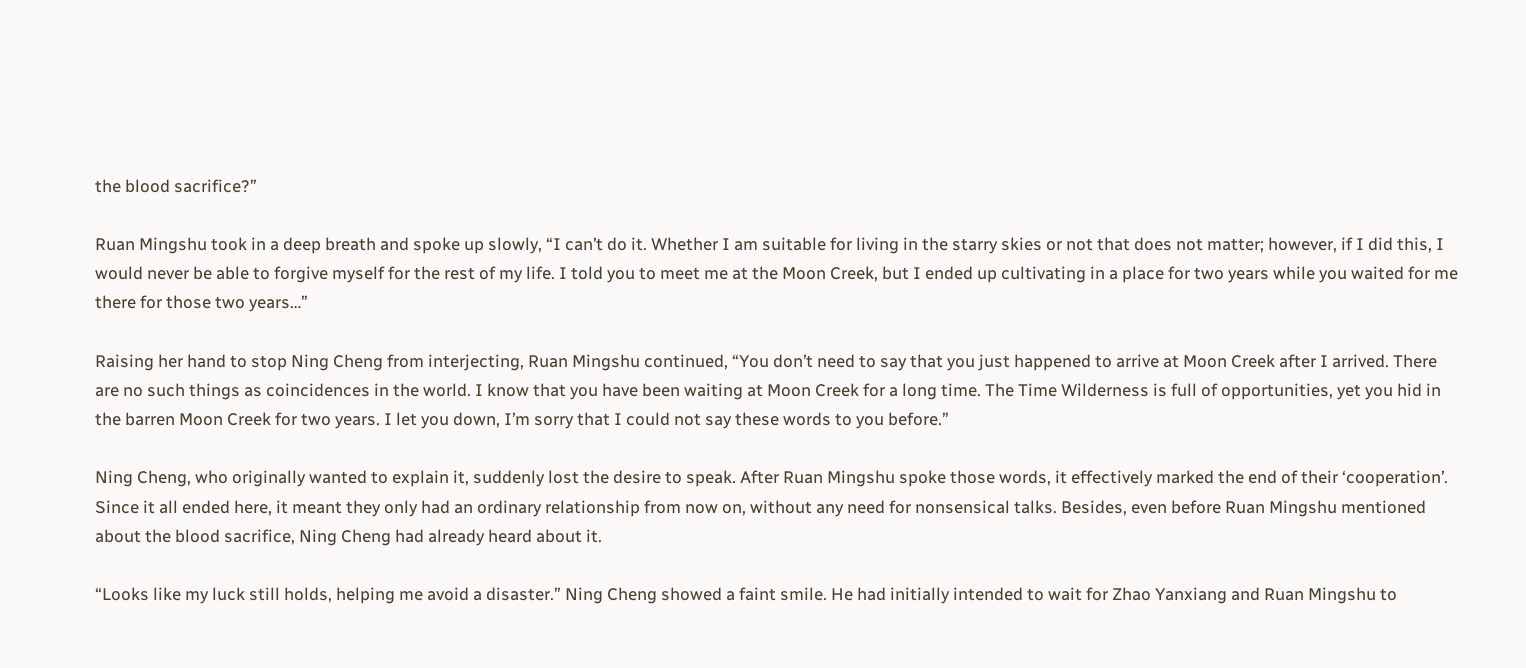the blood sacrifice?”

Ruan Mingshu took in a deep breath and spoke up slowly, “I can’t do it. Whether I am suitable for living in the starry skies or not that does not matter; however, if I did this, I would never be able to forgive myself for the rest of my life. I told you to meet me at the Moon Creek, but I ended up cultivating in a place for two years while you waited for me there for those two years…”

Raising her hand to stop Ning Cheng from interjecting, Ruan Mingshu continued, “You don’t need to say that you just happened to arrive at Moon Creek after I arrived. There are no such things as coincidences in the world. I know that you have been waiting at Moon Creek for a long time. The Time Wilderness is full of opportunities, yet you hid in the barren Moon Creek for two years. I let you down, I’m sorry that I could not say these words to you before.”

Ning Cheng, who originally wanted to explain it, suddenly lost the desire to speak. After Ruan Mingshu spoke those words, it effectively marked the end of their ‘cooperation’. Since it all ended here, it meant they only had an ordinary relationship from now on, without any need for nonsensical talks. Besides, even before Ruan Mingshu mentioned about the blood sacrifice, Ning Cheng had already heard about it.

“Looks like my luck still holds, helping me avoid a disaster.” Ning Cheng showed a faint smile. He had initially intended to wait for Zhao Yanxiang and Ruan Mingshu to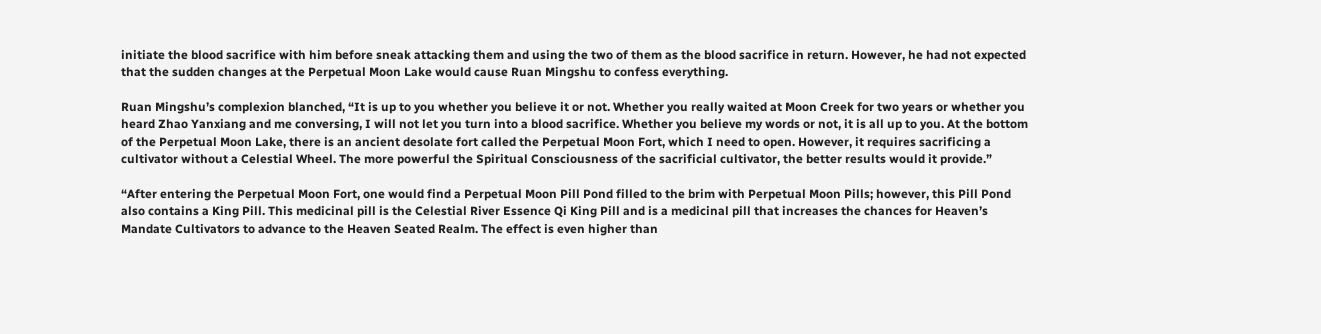initiate the blood sacrifice with him before sneak attacking them and using the two of them as the blood sacrifice in return. However, he had not expected that the sudden changes at the Perpetual Moon Lake would cause Ruan Mingshu to confess everything.

Ruan Mingshu’s complexion blanched, “It is up to you whether you believe it or not. Whether you really waited at Moon Creek for two years or whether you heard Zhao Yanxiang and me conversing, I will not let you turn into a blood sacrifice. Whether you believe my words or not, it is all up to you. At the bottom of the Perpetual Moon Lake, there is an ancient desolate fort called the Perpetual Moon Fort, which I need to open. However, it requires sacrificing a cultivator without a Celestial Wheel. The more powerful the Spiritual Consciousness of the sacrificial cultivator, the better results would it provide.”

“After entering the Perpetual Moon Fort, one would find a Perpetual Moon Pill Pond filled to the brim with Perpetual Moon Pills; however, this Pill Pond also contains a King Pill. This medicinal pill is the Celestial River Essence Qi King Pill and is a medicinal pill that increases the chances for Heaven’s Mandate Cultivators to advance to the Heaven Seated Realm. The effect is even higher than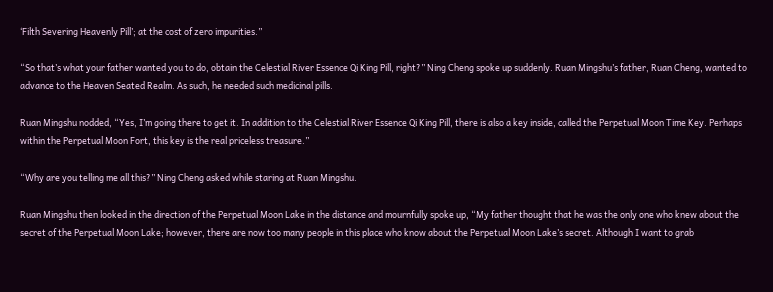‘Filth Severing Heavenly Pill’; at the cost of zero impurities.”

“So that’s what your father wanted you to do, obtain the Celestial River Essence Qi King Pill, right?” Ning Cheng spoke up suddenly. Ruan Mingshu’s father, Ruan Cheng, wanted to advance to the Heaven Seated Realm. As such, he needed such medicinal pills.

Ruan Mingshu nodded, “Yes, I’m going there to get it. In addition to the Celestial River Essence Qi King Pill, there is also a key inside, called the Perpetual Moon Time Key. Perhaps within the Perpetual Moon Fort, this key is the real priceless treasure.”

“Why are you telling me all this?” Ning Cheng asked while staring at Ruan Mingshu.

Ruan Mingshu then looked in the direction of the Perpetual Moon Lake in the distance and mournfully spoke up, “My father thought that he was the only one who knew about the secret of the Perpetual Moon Lake; however, there are now too many people in this place who know about the Perpetual Moon Lake’s secret. Although I want to grab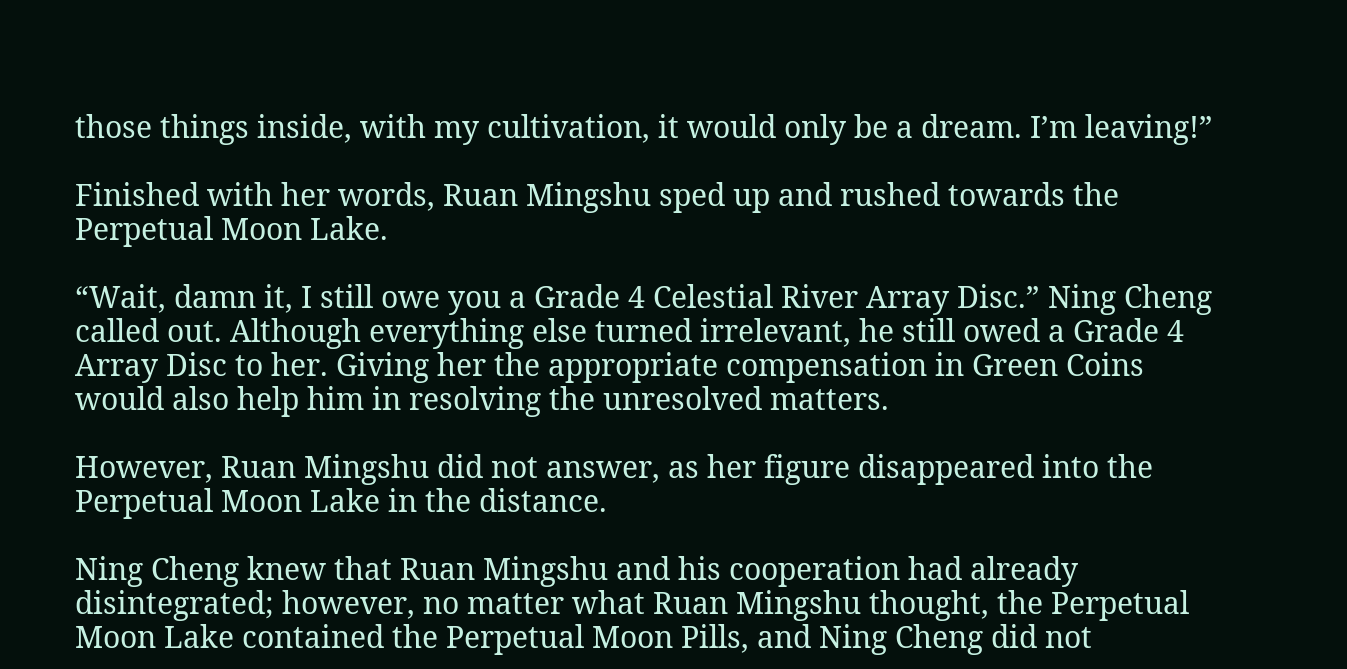those things inside, with my cultivation, it would only be a dream. I’m leaving!”

Finished with her words, Ruan Mingshu sped up and rushed towards the Perpetual Moon Lake.

“Wait, damn it, I still owe you a Grade 4 Celestial River Array Disc.” Ning Cheng called out. Although everything else turned irrelevant, he still owed a Grade 4 Array Disc to her. Giving her the appropriate compensation in Green Coins would also help him in resolving the unresolved matters.

However, Ruan Mingshu did not answer, as her figure disappeared into the Perpetual Moon Lake in the distance.

Ning Cheng knew that Ruan Mingshu and his cooperation had already disintegrated; however, no matter what Ruan Mingshu thought, the Perpetual Moon Lake contained the Perpetual Moon Pills, and Ning Cheng did not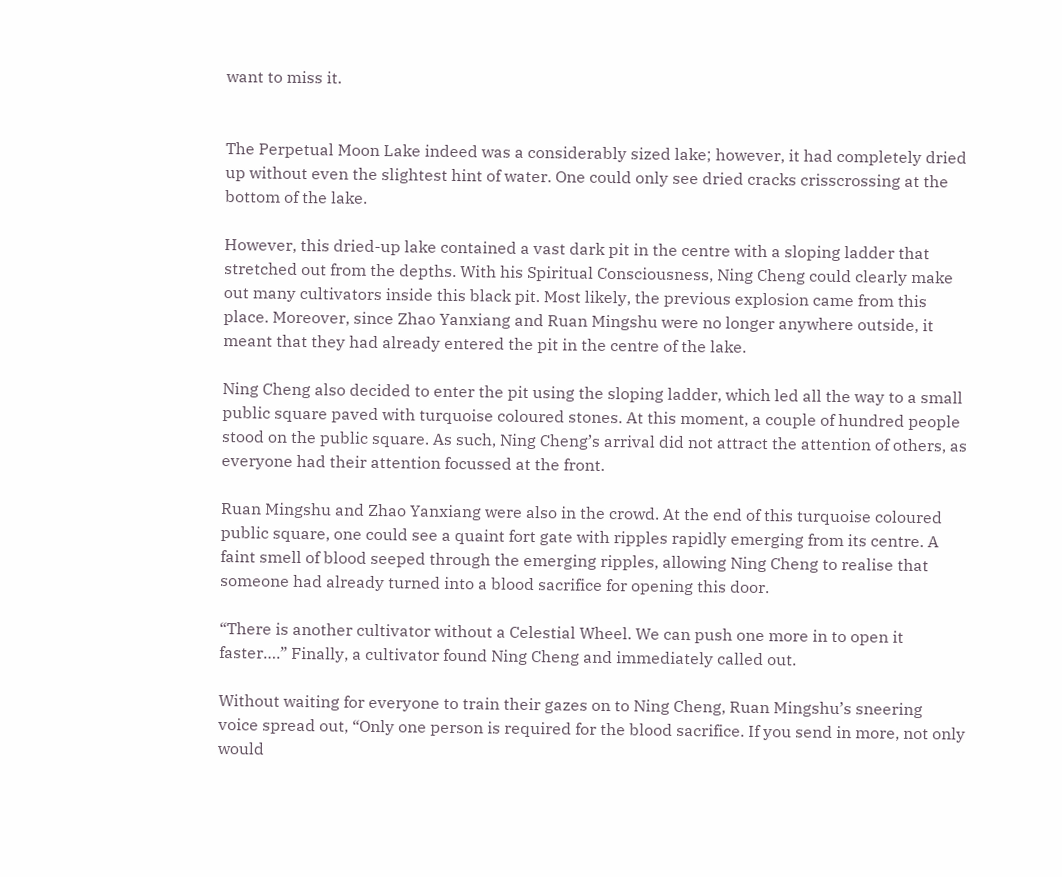want to miss it.


The Perpetual Moon Lake indeed was a considerably sized lake; however, it had completely dried up without even the slightest hint of water. One could only see dried cracks crisscrossing at the bottom of the lake.

However, this dried-up lake contained a vast dark pit in the centre with a sloping ladder that stretched out from the depths. With his Spiritual Consciousness, Ning Cheng could clearly make out many cultivators inside this black pit. Most likely, the previous explosion came from this place. Moreover, since Zhao Yanxiang and Ruan Mingshu were no longer anywhere outside, it meant that they had already entered the pit in the centre of the lake.

Ning Cheng also decided to enter the pit using the sloping ladder, which led all the way to a small public square paved with turquoise coloured stones. At this moment, a couple of hundred people stood on the public square. As such, Ning Cheng’s arrival did not attract the attention of others, as everyone had their attention focussed at the front.

Ruan Mingshu and Zhao Yanxiang were also in the crowd. At the end of this turquoise coloured public square, one could see a quaint fort gate with ripples rapidly emerging from its centre. A faint smell of blood seeped through the emerging ripples, allowing Ning Cheng to realise that someone had already turned into a blood sacrifice for opening this door.

“There is another cultivator without a Celestial Wheel. We can push one more in to open it faster….” Finally, a cultivator found Ning Cheng and immediately called out.

Without waiting for everyone to train their gazes on to Ning Cheng, Ruan Mingshu’s sneering voice spread out, “Only one person is required for the blood sacrifice. If you send in more, not only would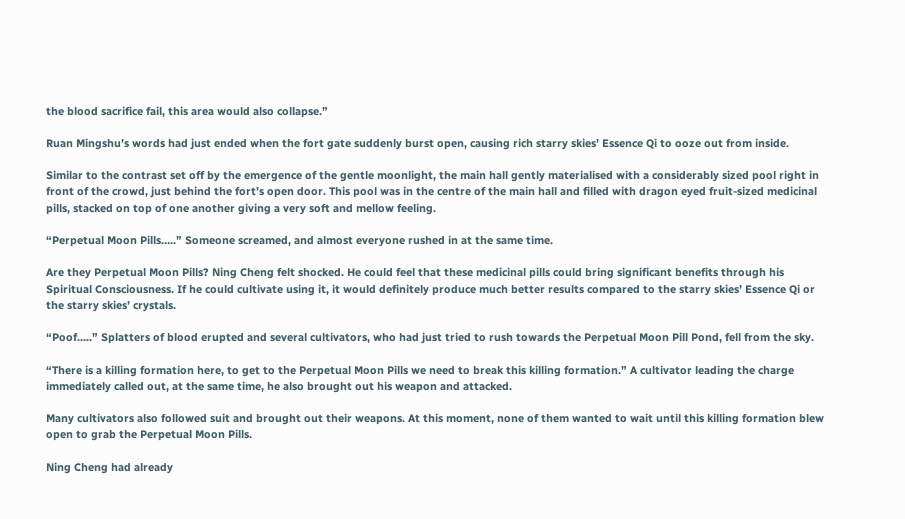the blood sacrifice fail, this area would also collapse.”

Ruan Mingshu’s words had just ended when the fort gate suddenly burst open, causing rich starry skies’ Essence Qi to ooze out from inside.

Similar to the contrast set off by the emergence of the gentle moonlight, the main hall gently materialised with a considerably sized pool right in front of the crowd, just behind the fort’s open door. This pool was in the centre of the main hall and filled with dragon eyed fruit-sized medicinal pills, stacked on top of one another giving a very soft and mellow feeling.

“Perpetual Moon Pills…..” Someone screamed, and almost everyone rushed in at the same time.

Are they Perpetual Moon Pills? Ning Cheng felt shocked. He could feel that these medicinal pills could bring significant benefits through his Spiritual Consciousness. If he could cultivate using it, it would definitely produce much better results compared to the starry skies’ Essence Qi or the starry skies’ crystals.

“Poof…..” Splatters of blood erupted and several cultivators, who had just tried to rush towards the Perpetual Moon Pill Pond, fell from the sky.

“There is a killing formation here, to get to the Perpetual Moon Pills we need to break this killing formation.” A cultivator leading the charge immediately called out, at the same time, he also brought out his weapon and attacked.

Many cultivators also followed suit and brought out their weapons. At this moment, none of them wanted to wait until this killing formation blew open to grab the Perpetual Moon Pills.

Ning Cheng had already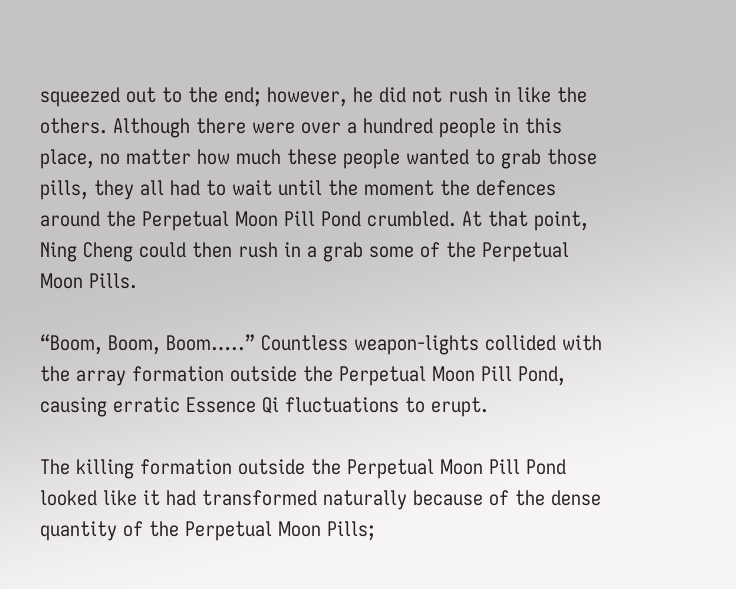squeezed out to the end; however, he did not rush in like the others. Although there were over a hundred people in this place, no matter how much these people wanted to grab those pills, they all had to wait until the moment the defences around the Perpetual Moon Pill Pond crumbled. At that point, Ning Cheng could then rush in a grab some of the Perpetual Moon Pills.

“Boom, Boom, Boom…..” Countless weapon-lights collided with the array formation outside the Perpetual Moon Pill Pond, causing erratic Essence Qi fluctuations to erupt.

The killing formation outside the Perpetual Moon Pill Pond looked like it had transformed naturally because of the dense quantity of the Perpetual Moon Pills;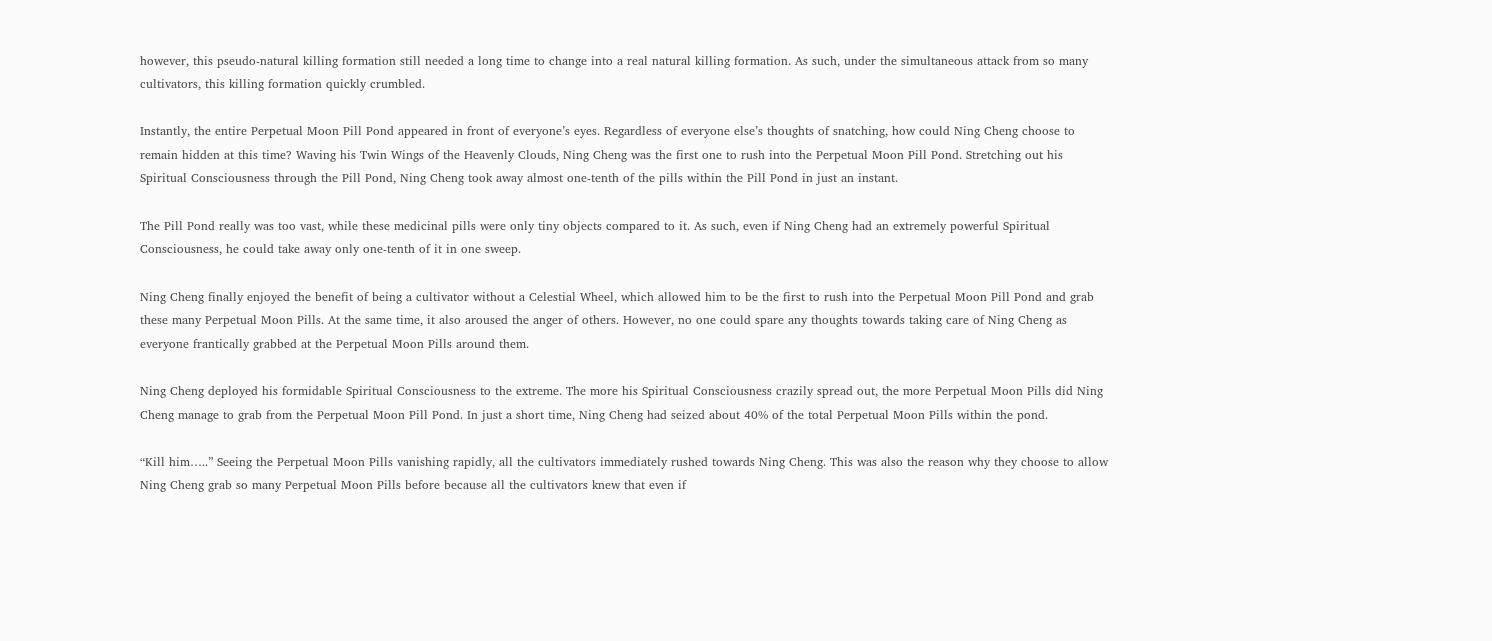however, this pseudo-natural killing formation still needed a long time to change into a real natural killing formation. As such, under the simultaneous attack from so many cultivators, this killing formation quickly crumbled.

Instantly, the entire Perpetual Moon Pill Pond appeared in front of everyone’s eyes. Regardless of everyone else’s thoughts of snatching, how could Ning Cheng choose to remain hidden at this time? Waving his Twin Wings of the Heavenly Clouds, Ning Cheng was the first one to rush into the Perpetual Moon Pill Pond. Stretching out his Spiritual Consciousness through the Pill Pond, Ning Cheng took away almost one-tenth of the pills within the Pill Pond in just an instant.

The Pill Pond really was too vast, while these medicinal pills were only tiny objects compared to it. As such, even if Ning Cheng had an extremely powerful Spiritual Consciousness, he could take away only one-tenth of it in one sweep.

Ning Cheng finally enjoyed the benefit of being a cultivator without a Celestial Wheel, which allowed him to be the first to rush into the Perpetual Moon Pill Pond and grab these many Perpetual Moon Pills. At the same time, it also aroused the anger of others. However, no one could spare any thoughts towards taking care of Ning Cheng as everyone frantically grabbed at the Perpetual Moon Pills around them.

Ning Cheng deployed his formidable Spiritual Consciousness to the extreme. The more his Spiritual Consciousness crazily spread out, the more Perpetual Moon Pills did Ning Cheng manage to grab from the Perpetual Moon Pill Pond. In just a short time, Ning Cheng had seized about 40% of the total Perpetual Moon Pills within the pond.

“Kill him…..” Seeing the Perpetual Moon Pills vanishing rapidly, all the cultivators immediately rushed towards Ning Cheng. This was also the reason why they choose to allow Ning Cheng grab so many Perpetual Moon Pills before because all the cultivators knew that even if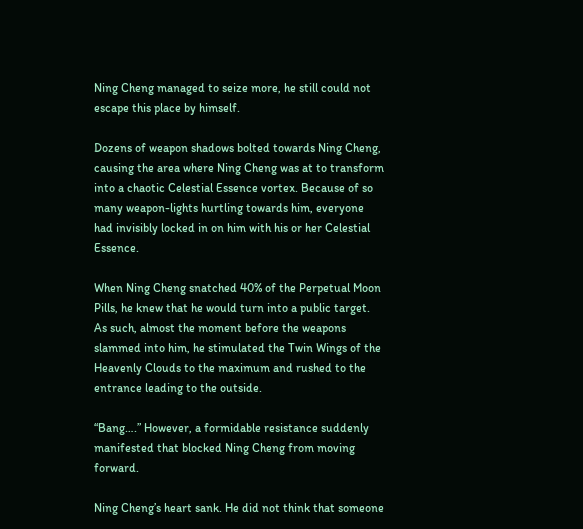Ning Cheng managed to seize more, he still could not escape this place by himself.

Dozens of weapon shadows bolted towards Ning Cheng, causing the area where Ning Cheng was at to transform into a chaotic Celestial Essence vortex. Because of so many weapon-lights hurtling towards him, everyone had invisibly locked in on him with his or her Celestial Essence.

When Ning Cheng snatched 40% of the Perpetual Moon Pills, he knew that he would turn into a public target. As such, almost the moment before the weapons slammed into him, he stimulated the Twin Wings of the Heavenly Clouds to the maximum and rushed to the entrance leading to the outside.

“Bang….” However, a formidable resistance suddenly manifested that blocked Ning Cheng from moving forward.

Ning Cheng’s heart sank. He did not think that someone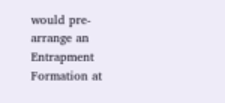would pre-arrange an Entrapment Formation at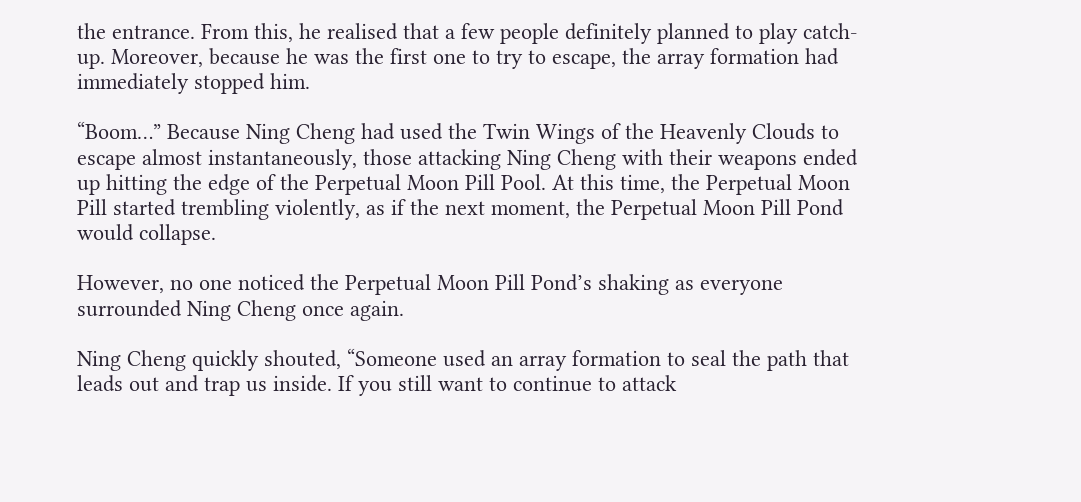the entrance. From this, he realised that a few people definitely planned to play catch-up. Moreover, because he was the first one to try to escape, the array formation had immediately stopped him.

“Boom…” Because Ning Cheng had used the Twin Wings of the Heavenly Clouds to escape almost instantaneously, those attacking Ning Cheng with their weapons ended up hitting the edge of the Perpetual Moon Pill Pool. At this time, the Perpetual Moon Pill started trembling violently, as if the next moment, the Perpetual Moon Pill Pond would collapse.

However, no one noticed the Perpetual Moon Pill Pond’s shaking as everyone surrounded Ning Cheng once again.

Ning Cheng quickly shouted, “Someone used an array formation to seal the path that leads out and trap us inside. If you still want to continue to attack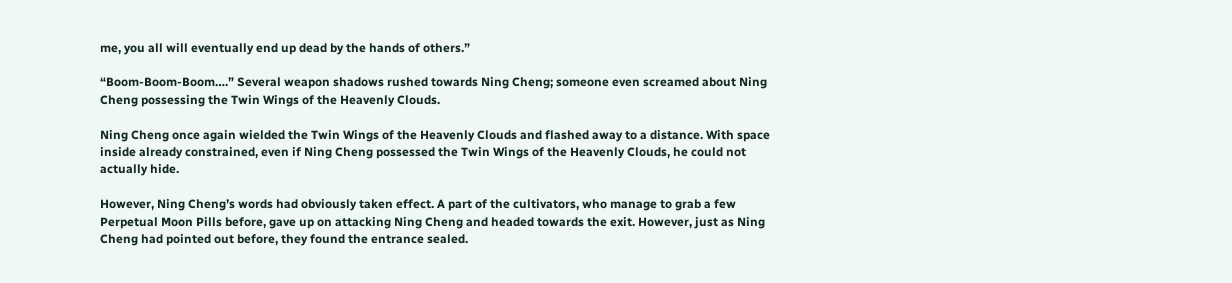me, you all will eventually end up dead by the hands of others.”

“Boom-Boom-Boom….” Several weapon shadows rushed towards Ning Cheng; someone even screamed about Ning Cheng possessing the Twin Wings of the Heavenly Clouds.

Ning Cheng once again wielded the Twin Wings of the Heavenly Clouds and flashed away to a distance. With space inside already constrained, even if Ning Cheng possessed the Twin Wings of the Heavenly Clouds, he could not actually hide.

However, Ning Cheng’s words had obviously taken effect. A part of the cultivators, who manage to grab a few Perpetual Moon Pills before, gave up on attacking Ning Cheng and headed towards the exit. However, just as Ning Cheng had pointed out before, they found the entrance sealed.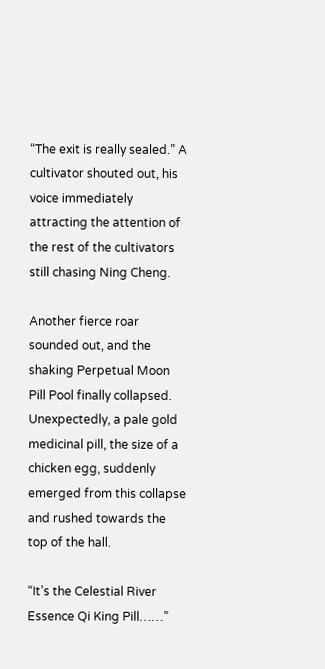“The exit is really sealed.” A cultivator shouted out, his voice immediately attracting the attention of the rest of the cultivators still chasing Ning Cheng.

Another fierce roar sounded out, and the shaking Perpetual Moon Pill Pool finally collapsed. Unexpectedly, a pale gold medicinal pill, the size of a chicken egg, suddenly emerged from this collapse and rushed towards the top of the hall.

“It’s the Celestial River Essence Qi King Pill……”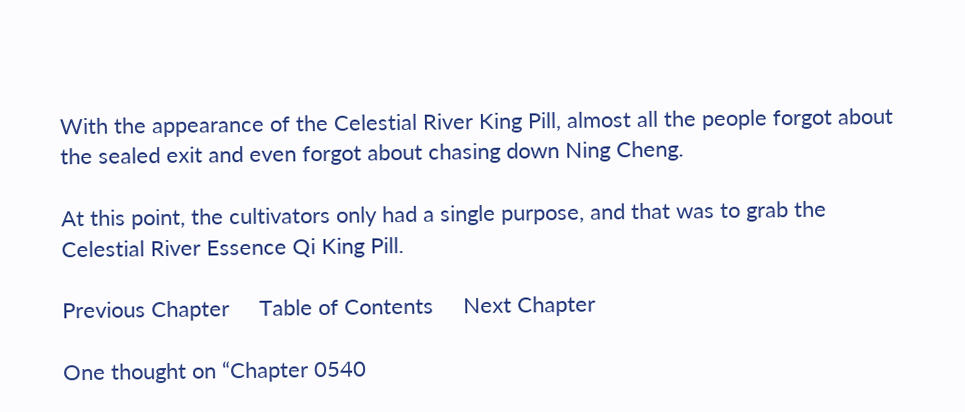With the appearance of the Celestial River King Pill, almost all the people forgot about the sealed exit and even forgot about chasing down Ning Cheng.

At this point, the cultivators only had a single purpose, and that was to grab the Celestial River Essence Qi King Pill.

Previous Chapter     Table of Contents     Next Chapter

One thought on “Chapter 0540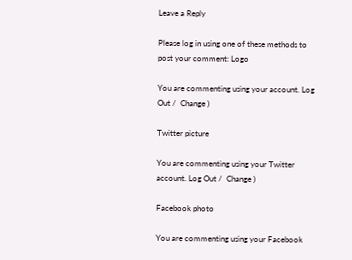Leave a Reply

Please log in using one of these methods to post your comment: Logo

You are commenting using your account. Log Out /  Change )

Twitter picture

You are commenting using your Twitter account. Log Out /  Change )

Facebook photo

You are commenting using your Facebook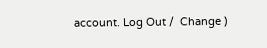account. Log Out /  Change )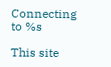Connecting to %s

This site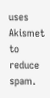uses Akismet to reduce spam.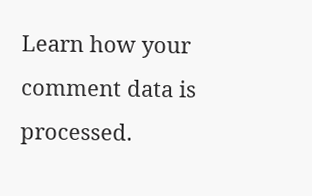Learn how your comment data is processed.